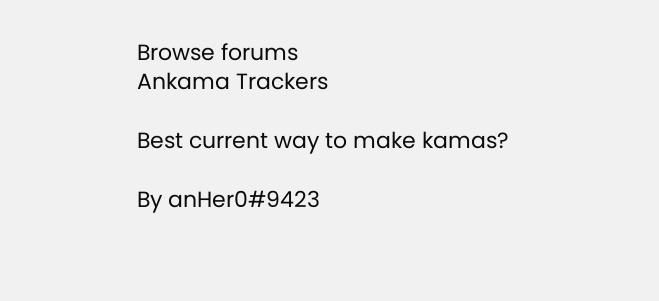Browse forums
Ankama Trackers

Best current way to make kamas?

By anHer0#9423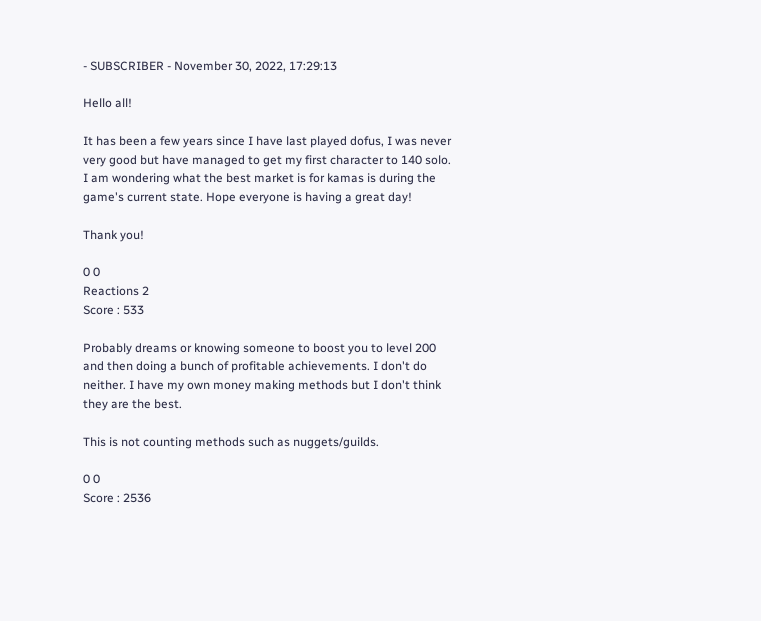- SUBSCRIBER - November 30, 2022, 17:29:13

Hello all!

It has been a few years since I have last played dofus, I was never very good but have managed to get my first character to 140 solo. I am wondering what the best market is for kamas is during the game's current state. Hope everyone is having a great day!

Thank you!

0 0
Reactions 2
Score : 533

Probably dreams or knowing someone to boost you to level 200 and then doing a bunch of profitable achievements. I don't do neither. I have my own money making methods but I don't think they are the best.

This is not counting methods such as nuggets/guilds.

0 0
Score : 2536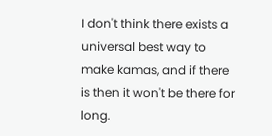I don't think there exists a universal best way to make kamas, and if there is then it won't be there for long.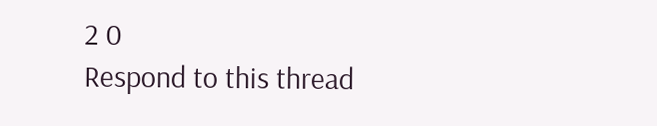2 0
Respond to this thread